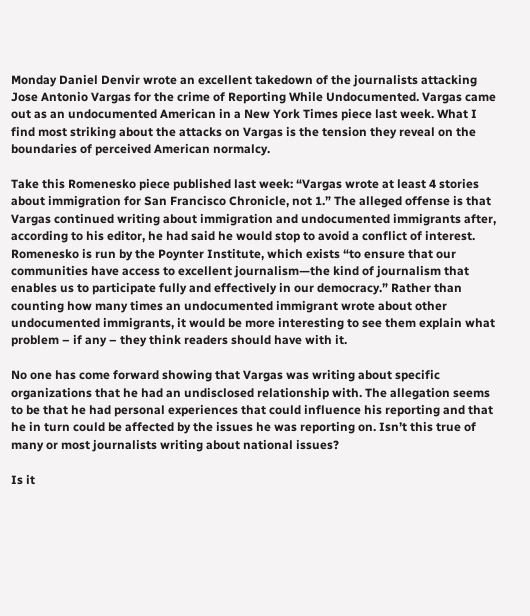Monday Daniel Denvir wrote an excellent takedown of the journalists attacking Jose Antonio Vargas for the crime of Reporting While Undocumented. Vargas came out as an undocumented American in a New York Times piece last week. What I find most striking about the attacks on Vargas is the tension they reveal on the boundaries of perceived American normalcy.

Take this Romenesko piece published last week: “Vargas wrote at least 4 stories about immigration for San Francisco Chronicle, not 1.” The alleged offense is that Vargas continued writing about immigration and undocumented immigrants after, according to his editor, he had said he would stop to avoid a conflict of interest. Romenesko is run by the Poynter Institute, which exists “to ensure that our communities have access to excellent journalism—the kind of journalism that enables us to participate fully and effectively in our democracy.” Rather than counting how many times an undocumented immigrant wrote about other undocumented immigrants, it would be more interesting to see them explain what problem – if any – they think readers should have with it.

No one has come forward showing that Vargas was writing about specific organizations that he had an undisclosed relationship with. The allegation seems to be that he had personal experiences that could influence his reporting and that he in turn could be affected by the issues he was reporting on. Isn’t this true of many or most journalists writing about national issues?

Is it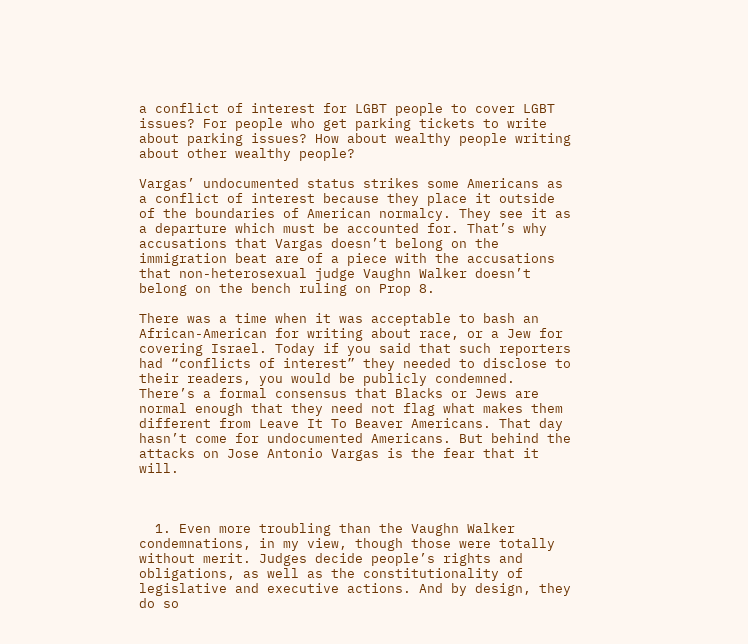a conflict of interest for LGBT people to cover LGBT issues? For people who get parking tickets to write about parking issues? How about wealthy people writing about other wealthy people?

Vargas’ undocumented status strikes some Americans as a conflict of interest because they place it outside of the boundaries of American normalcy. They see it as a departure which must be accounted for. That’s why accusations that Vargas doesn’t belong on the immigration beat are of a piece with the accusations that non-heterosexual judge Vaughn Walker doesn’t belong on the bench ruling on Prop 8.

There was a time when it was acceptable to bash an African-American for writing about race, or a Jew for covering Israel. Today if you said that such reporters had “conflicts of interest” they needed to disclose to their readers, you would be publicly condemned. There’s a formal consensus that Blacks or Jews are normal enough that they need not flag what makes them different from Leave It To Beaver Americans. That day hasn’t come for undocumented Americans. But behind the attacks on Jose Antonio Vargas is the fear that it will.



  1. Even more troubling than the Vaughn Walker condemnations, in my view, though those were totally without merit. Judges decide people’s rights and obligations, as well as the constitutionality of legislative and executive actions. And by design, they do so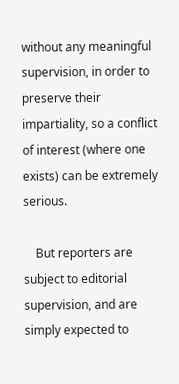without any meaningful supervision, in order to preserve their impartiality, so a conflict of interest (where one exists) can be extremely serious.

    But reporters are subject to editorial supervision, and are simply expected to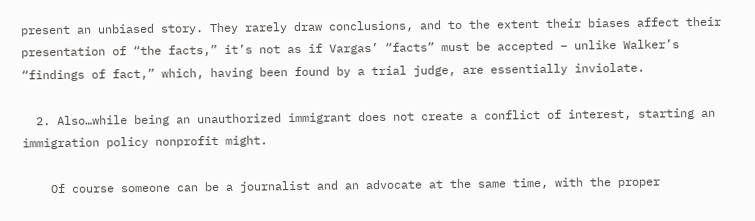present an unbiased story. They rarely draw conclusions, and to the extent their biases affect their presentation of “the facts,” it’s not as if Vargas’ “facts” must be accepted – unlike Walker’s “findings of fact,” which, having been found by a trial judge, are essentially inviolate.

  2. Also…while being an unauthorized immigrant does not create a conflict of interest, starting an immigration policy nonprofit might.

    Of course someone can be a journalist and an advocate at the same time, with the proper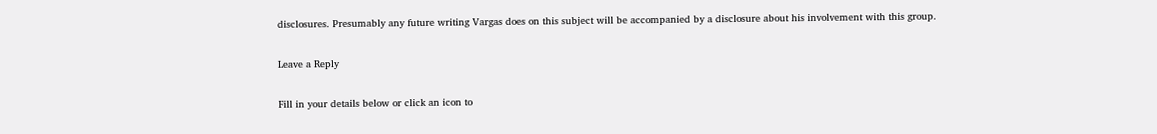disclosures. Presumably any future writing Vargas does on this subject will be accompanied by a disclosure about his involvement with this group.

Leave a Reply

Fill in your details below or click an icon to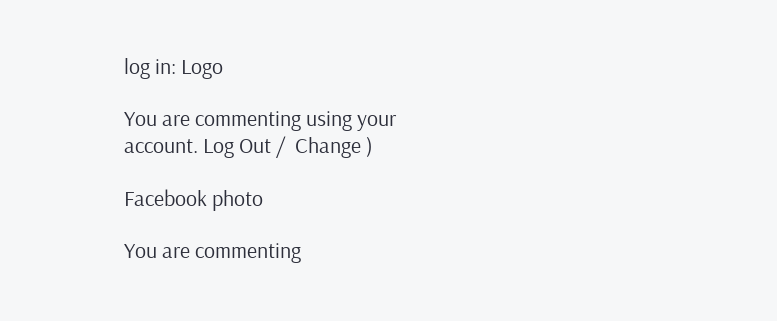log in: Logo

You are commenting using your account. Log Out /  Change )

Facebook photo

You are commenting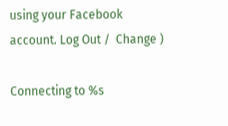using your Facebook account. Log Out /  Change )

Connecting to %s